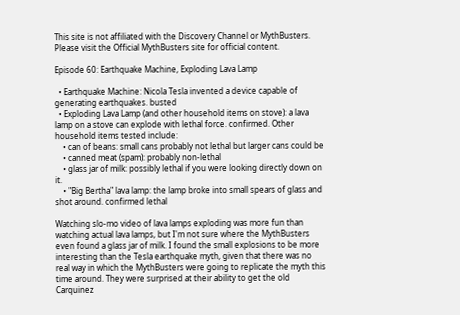This site is not affiliated with the Discovery Channel or MythBusters. Please visit the Official MythBusters site for official content.

Episode 60: Earthquake Machine, Exploding Lava Lamp

  • Earthquake Machine: Nicola Tesla invented a device capable of generating earthquakes. busted
  • Exploding Lava Lamp (and other household items on stove): a lava lamp on a stove can explode with lethal force. confirmed. Other household items tested include:
    • can of beans: small cans probably not lethal but larger cans could be
    • canned meat (spam): probably non-lethal
    • glass jar of milk: possibly lethal if you were looking directly down on it.
    • "Big Bertha" lava lamp: the lamp broke into small spears of glass and shot around. confirmed lethal

Watching slo-mo video of lava lamps exploding was more fun than watching actual lava lamps, but I'm not sure where the MythBusters even found a glass jar of milk. I found the small explosions to be more interesting than the Tesla earthquake myth, given that there was no real way in which the MythBusters were going to replicate the myth this time around. They were surprised at their ability to get the old Carquinez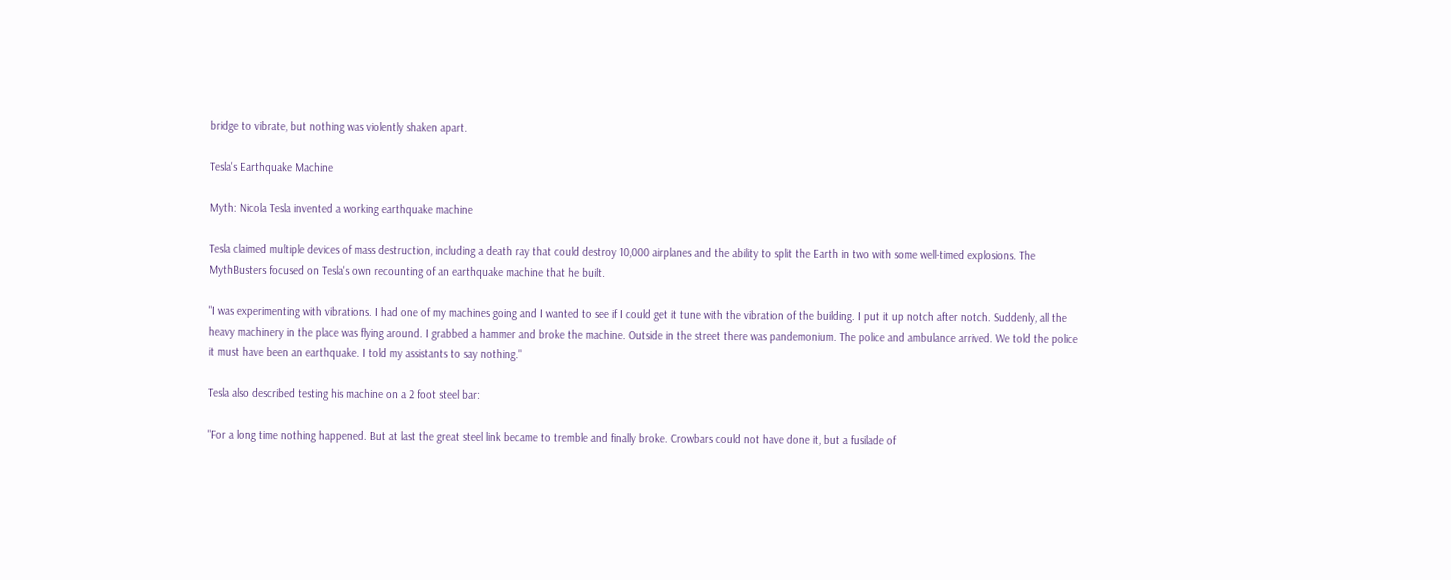bridge to vibrate, but nothing was violently shaken apart.

Tesla's Earthquake Machine

Myth: Nicola Tesla invented a working earthquake machine

Tesla claimed multiple devices of mass destruction, including a death ray that could destroy 10,000 airplanes and the ability to split the Earth in two with some well-timed explosions. The MythBusters focused on Tesla's own recounting of an earthquake machine that he built.

"I was experimenting with vibrations. I had one of my machines going and I wanted to see if I could get it tune with the vibration of the building. I put it up notch after notch. Suddenly, all the heavy machinery in the place was flying around. I grabbed a hammer and broke the machine. Outside in the street there was pandemonium. The police and ambulance arrived. We told the police it must have been an earthquake. I told my assistants to say nothing."

Tesla also described testing his machine on a 2 foot steel bar:

"For a long time nothing happened. But at last the great steel link became to tremble and finally broke. Crowbars could not have done it, but a fusilade of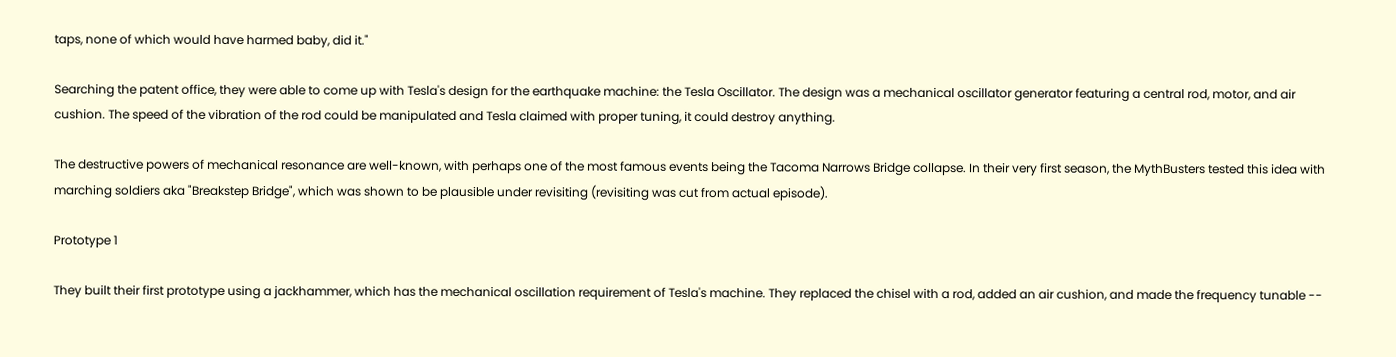taps, none of which would have harmed baby, did it."

Searching the patent office, they were able to come up with Tesla's design for the earthquake machine: the Tesla Oscillator. The design was a mechanical oscillator generator featuring a central rod, motor, and air cushion. The speed of the vibration of the rod could be manipulated and Tesla claimed with proper tuning, it could destroy anything.

The destructive powers of mechanical resonance are well-known, with perhaps one of the most famous events being the Tacoma Narrows Bridge collapse. In their very first season, the MythBusters tested this idea with marching soldiers aka "Breakstep Bridge", which was shown to be plausible under revisiting (revisiting was cut from actual episode).

Prototype 1

They built their first prototype using a jackhammer, which has the mechanical oscillation requirement of Tesla's machine. They replaced the chisel with a rod, added an air cushion, and made the frequency tunable --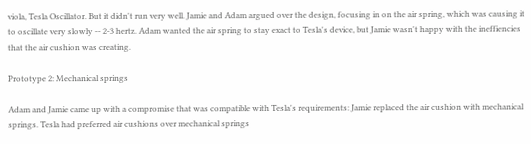viola, Tesla Oscillator. But it didn't run very well. Jamie and Adam argued over the design, focusing in on the air spring, which was causing it to oscillate very slowly -- 2-3 hertz. Adam wanted the air spring to stay exact to Tesla's device, but Jamie wasn't happy with the ineffiencies that the air cushion was creating.

Prototype 2: Mechanical springs

Adam and Jamie came up with a compromise that was compatible with Tesla's requirements: Jamie replaced the air cushion with mechanical springs. Tesla had preferred air cushions over mechanical springs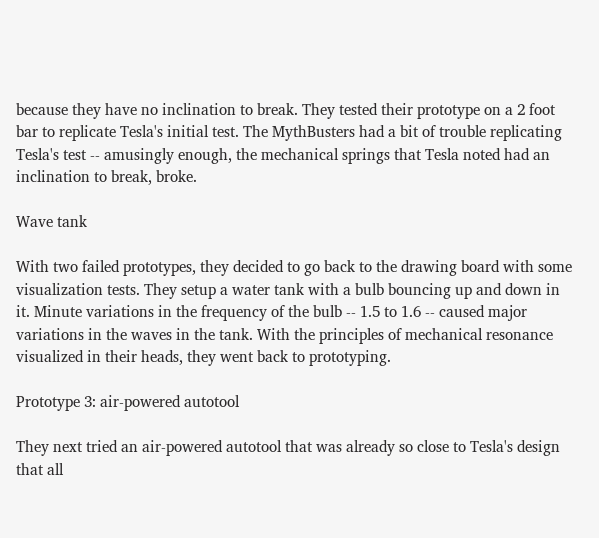because they have no inclination to break. They tested their prototype on a 2 foot bar to replicate Tesla's initial test. The MythBusters had a bit of trouble replicating Tesla's test -- amusingly enough, the mechanical springs that Tesla noted had an inclination to break, broke.

Wave tank

With two failed prototypes, they decided to go back to the drawing board with some visualization tests. They setup a water tank with a bulb bouncing up and down in it. Minute variations in the frequency of the bulb -- 1.5 to 1.6 -- caused major variations in the waves in the tank. With the principles of mechanical resonance visualized in their heads, they went back to prototyping.

Prototype 3: air-powered autotool

They next tried an air-powered autotool that was already so close to Tesla's design that all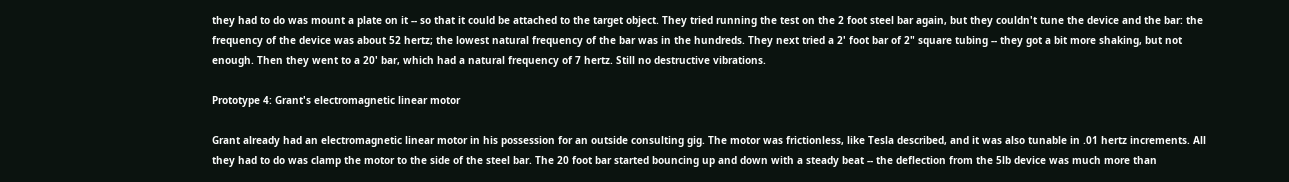they had to do was mount a plate on it -- so that it could be attached to the target object. They tried running the test on the 2 foot steel bar again, but they couldn't tune the device and the bar: the frequency of the device was about 52 hertz; the lowest natural frequency of the bar was in the hundreds. They next tried a 2' foot bar of 2" square tubing -- they got a bit more shaking, but not enough. Then they went to a 20' bar, which had a natural frequency of 7 hertz. Still no destructive vibrations.

Prototype 4: Grant's electromagnetic linear motor

Grant already had an electromagnetic linear motor in his possession for an outside consulting gig. The motor was frictionless, like Tesla described, and it was also tunable in .01 hertz increments. All they had to do was clamp the motor to the side of the steel bar. The 20 foot bar started bouncing up and down with a steady beat -- the deflection from the 5lb device was much more than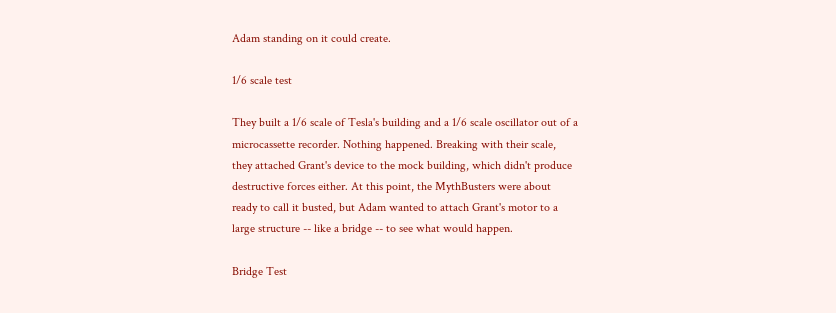Adam standing on it could create.

1/6 scale test

They built a 1/6 scale of Tesla's building and a 1/6 scale oscillator out of a microcassette recorder. Nothing happened. Breaking with their scale, they attached Grant's device to the mock building, which didn't produce destructive forces either. At this point, the MythBusters were about ready to call it busted, but Adam wanted to attach Grant's motor to a large structure -- like a bridge -- to see what would happen.

Bridge Test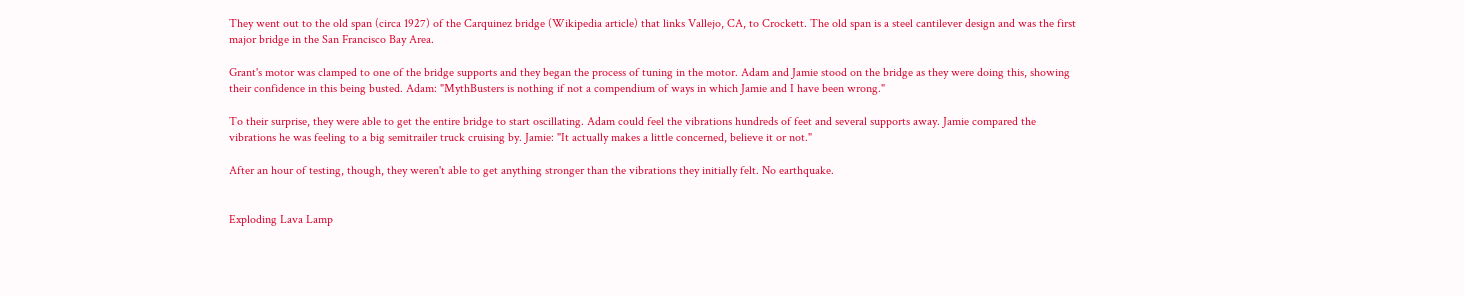They went out to the old span (circa 1927) of the Carquinez bridge (Wikipedia article) that links Vallejo, CA, to Crockett. The old span is a steel cantilever design and was the first major bridge in the San Francisco Bay Area.

Grant's motor was clamped to one of the bridge supports and they began the process of tuning in the motor. Adam and Jamie stood on the bridge as they were doing this, showing their confidence in this being busted. Adam: "MythBusters is nothing if not a compendium of ways in which Jamie and I have been wrong."

To their surprise, they were able to get the entire bridge to start oscillating. Adam could feel the vibrations hundreds of feet and several supports away. Jamie compared the vibrations he was feeling to a big semitrailer truck cruising by. Jamie: "It actually makes a little concerned, believe it or not."

After an hour of testing, though, they weren't able to get anything stronger than the vibrations they initially felt. No earthquake.


Exploding Lava Lamp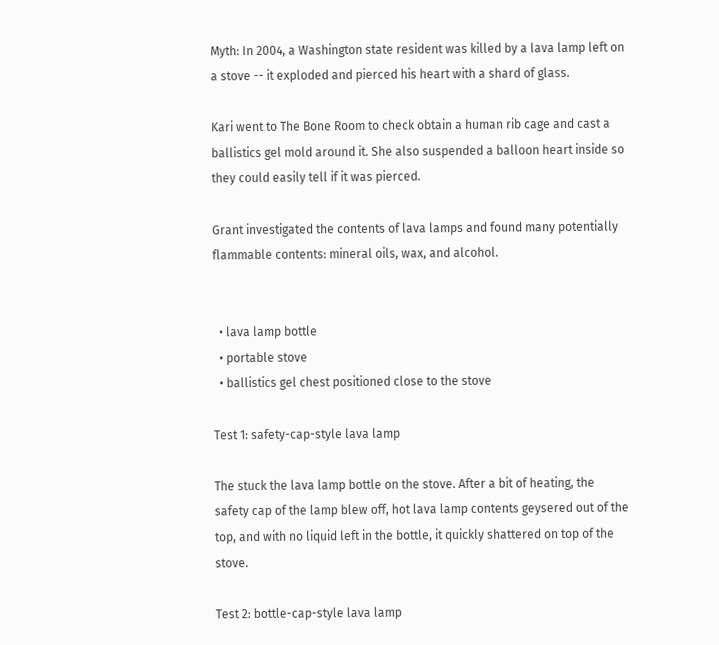Myth: In 2004, a Washington state resident was killed by a lava lamp left on a stove -- it exploded and pierced his heart with a shard of glass.

Kari went to The Bone Room to check obtain a human rib cage and cast a ballistics gel mold around it. She also suspended a balloon heart inside so they could easily tell if it was pierced.

Grant investigated the contents of lava lamps and found many potentially flammable contents: mineral oils, wax, and alcohol.


  • lava lamp bottle
  • portable stove
  • ballistics gel chest positioned close to the stove

Test 1: safety-cap-style lava lamp

The stuck the lava lamp bottle on the stove. After a bit of heating, the safety cap of the lamp blew off, hot lava lamp contents geysered out of the top, and with no liquid left in the bottle, it quickly shattered on top of the stove.

Test 2: bottle-cap-style lava lamp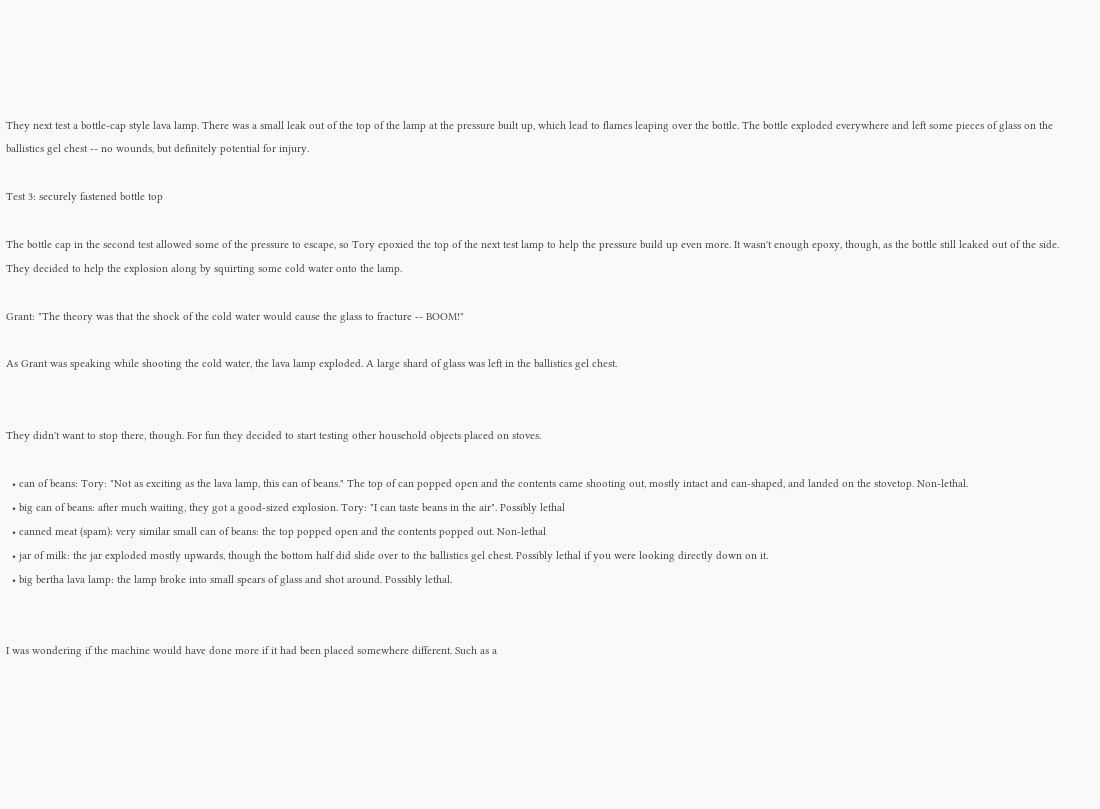They next test a bottle-cap style lava lamp. There was a small leak out of the top of the lamp at the pressure built up, which lead to flames leaping over the bottle. The bottle exploded everywhere and left some pieces of glass on the ballistics gel chest -- no wounds, but definitely potential for injury.

Test 3: securely fastened bottle top

The bottle cap in the second test allowed some of the pressure to escape, so Tory epoxied the top of the next test lamp to help the pressure build up even more. It wasn't enough epoxy, though, as the bottle still leaked out of the side. They decided to help the explosion along by squirting some cold water onto the lamp.

Grant: "The theory was that the shock of the cold water would cause the glass to fracture -- BOOM!"

As Grant was speaking while shooting the cold water, the lava lamp exploded. A large shard of glass was left in the ballistics gel chest.


They didn't want to stop there, though. For fun they decided to start testing other household objects placed on stoves.

  • can of beans: Tory: "Not as exciting as the lava lamp, this can of beans." The top of can popped open and the contents came shooting out, mostly intact and can-shaped, and landed on the stovetop. Non-lethal.
  • big can of beans: after much waiting, they got a good-sized explosion. Tory: "I can taste beans in the air". Possibly lethal
  • canned meat (spam): very similar small can of beans: the top popped open and the contents popped out. Non-lethal
  • jar of milk: the jar exploded mostly upwards, though the bottom half did slide over to the ballistics gel chest. Possibly lethal if you were looking directly down on it.
  • big bertha lava lamp: the lamp broke into small spears of glass and shot around. Possibly lethal.


I was wondering if the machine would have done more if it had been placed somewhere different. Such as a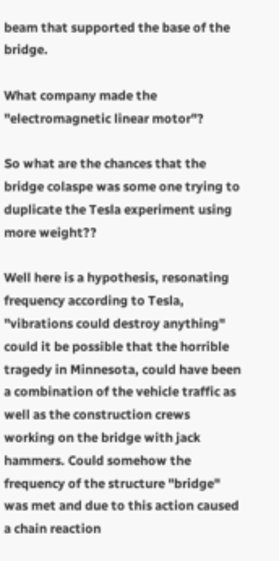beam that supported the base of the bridge.

What company made the "electromagnetic linear motor"?

So what are the chances that the bridge colaspe was some one trying to duplicate the Tesla experiment using more weight??

Well here is a hypothesis, resonating frequency according to Tesla, "vibrations could destroy anything" could it be possible that the horrible tragedy in Minnesota, could have been a combination of the vehicle traffic as well as the construction crews working on the bridge with jack hammers. Could somehow the frequency of the structure "bridge" was met and due to this action caused a chain reaction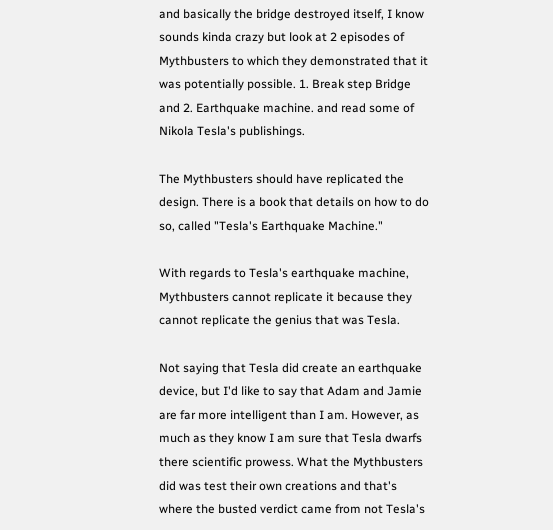and basically the bridge destroyed itself, I know sounds kinda crazy but look at 2 episodes of Mythbusters to which they demonstrated that it was potentially possible. 1. Break step Bridge and 2. Earthquake machine. and read some of Nikola Tesla's publishings.

The Mythbusters should have replicated the design. There is a book that details on how to do so, called "Tesla's Earthquake Machine."

With regards to Tesla's earthquake machine, Mythbusters cannot replicate it because they cannot replicate the genius that was Tesla.

Not saying that Tesla did create an earthquake device, but I'd like to say that Adam and Jamie are far more intelligent than I am. However, as much as they know I am sure that Tesla dwarfs there scientific prowess. What the Mythbusters did was test their own creations and that's where the busted verdict came from not Tesla's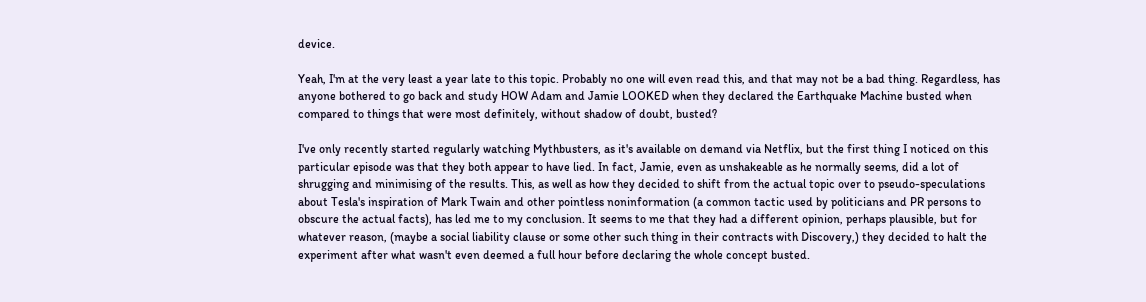device.

Yeah, I'm at the very least a year late to this topic. Probably no one will even read this, and that may not be a bad thing. Regardless, has anyone bothered to go back and study HOW Adam and Jamie LOOKED when they declared the Earthquake Machine busted when compared to things that were most definitely, without shadow of doubt, busted?

I've only recently started regularly watching Mythbusters, as it's available on demand via Netflix, but the first thing I noticed on this particular episode was that they both appear to have lied. In fact, Jamie, even as unshakeable as he normally seems, did a lot of shrugging and minimising of the results. This, as well as how they decided to shift from the actual topic over to pseudo-speculations about Tesla's inspiration of Mark Twain and other pointless noninformation (a common tactic used by politicians and PR persons to obscure the actual facts), has led me to my conclusion. It seems to me that they had a different opinion, perhaps plausible, but for whatever reason, (maybe a social liability clause or some other such thing in their contracts with Discovery,) they decided to halt the experiment after what wasn't even deemed a full hour before declaring the whole concept busted.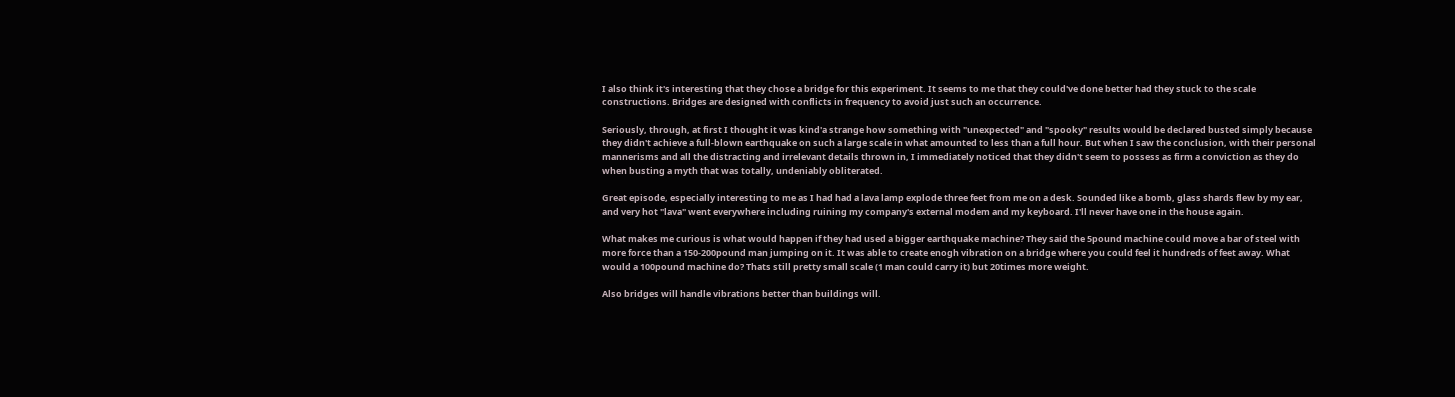I also think it's interesting that they chose a bridge for this experiment. It seems to me that they could've done better had they stuck to the scale constructions. Bridges are designed with conflicts in frequency to avoid just such an occurrence.

Seriously, through, at first I thought it was kind'a strange how something with "unexpected" and "spooky" results would be declared busted simply because they didn't achieve a full-blown earthquake on such a large scale in what amounted to less than a full hour. But when I saw the conclusion, with their personal mannerisms and all the distracting and irrelevant details thrown in, I immediately noticed that they didn't seem to possess as firm a conviction as they do when busting a myth that was totally, undeniably obliterated.

Great episode, especially interesting to me as I had had a lava lamp explode three feet from me on a desk. Sounded like a bomb, glass shards flew by my ear, and very hot "lava" went everywhere including ruining my company's external modem and my keyboard. I'll never have one in the house again.

What makes me curious is what would happen if they had used a bigger earthquake machine? They said the 5pound machine could move a bar of steel with more force than a 150-200pound man jumping on it. It was able to create enogh vibration on a bridge where you could feel it hundreds of feet away. What would a 100pound machine do? Thats still pretty small scale (1 man could carry it) but 20times more weight.

Also bridges will handle vibrations better than buildings will.